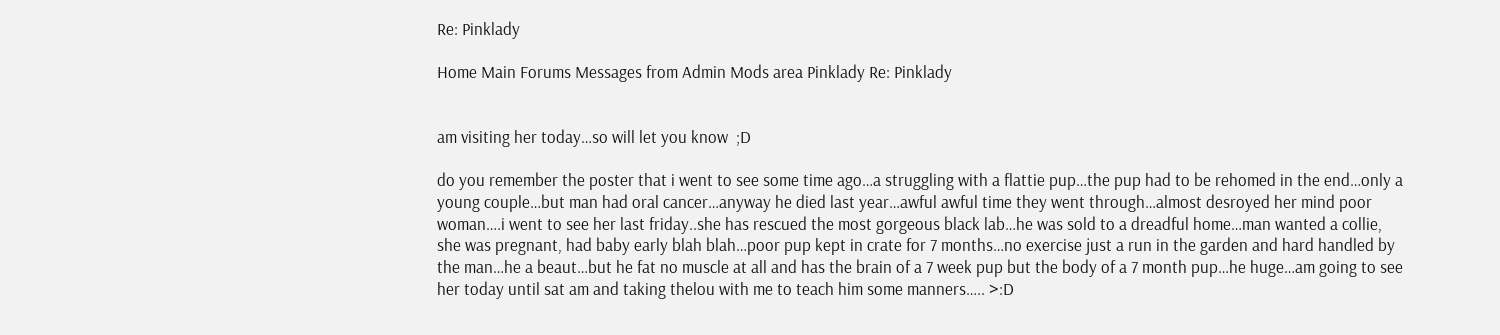Re: Pinklady

Home Main Forums Messages from Admin Mods area Pinklady Re: Pinklady


am visiting her today…so will let you know  ;D

do you remember the poster that i went to see some time ago…a struggling with a flattie pup…the pup had to be rehomed in the end…only a young couple…but man had oral cancer…anyway he died last year…awful awful time they went through…almost desroyed her mind poor woman….i went to see her last friday..she has rescued the most gorgeous black lab…he was sold to a dreadful home…man wanted a collie, she was pregnant, had baby early blah blah…poor pup kept in crate for 7 months…no exercise just a run in the garden and hard handled by the man…he a beaut…but he fat no muscle at all and has the brain of a 7 week pup but the body of a 7 month pup…he huge…am going to see her today until sat am and taking thelou with me to teach him some manners….. >:D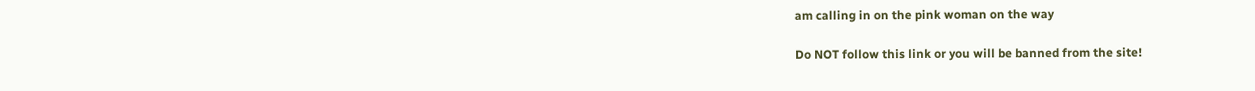am calling in on the pink woman on the way

Do NOT follow this link or you will be banned from the site!